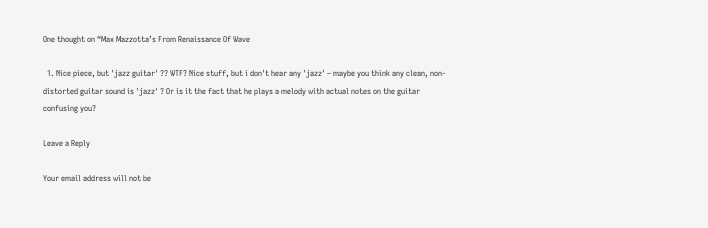One thought on “Max Mazzotta’s From Renaissance Of Wave

  1. Nice piece, but 'jazz guitar' ?? WTF? Nice stuff, but i don't hear any 'jazz' – maybe you think any clean, non-distorted guitar sound is 'jazz' ? Or is it the fact that he plays a melody with actual notes on the guitar confusing you?

Leave a Reply

Your email address will not be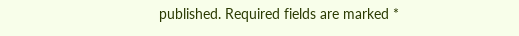published. Required fields are marked *